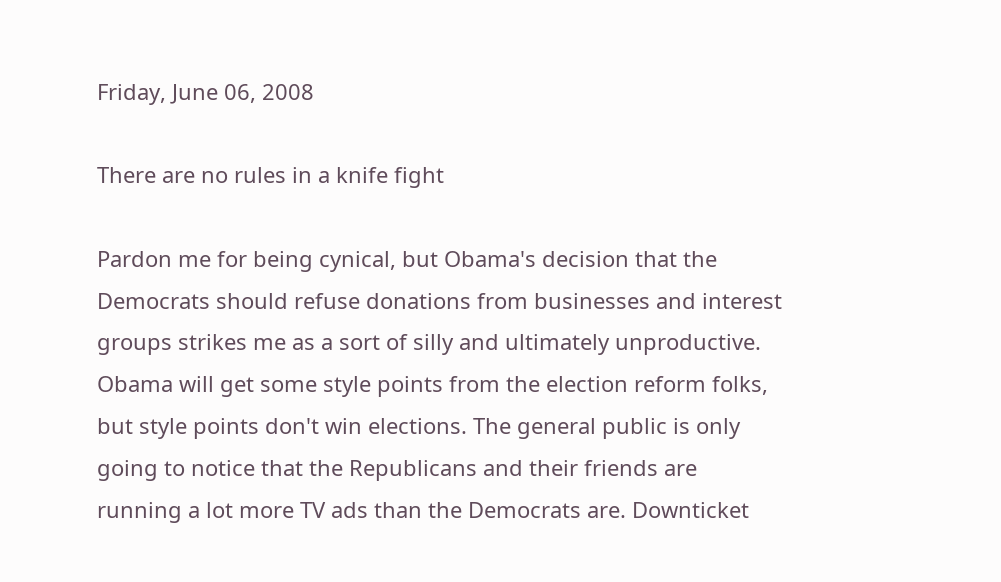Friday, June 06, 2008

There are no rules in a knife fight

Pardon me for being cynical, but Obama's decision that the Democrats should refuse donations from businesses and interest groups strikes me as a sort of silly and ultimately unproductive.
Obama will get some style points from the election reform folks, but style points don't win elections. The general public is only going to notice that the Republicans and their friends are running a lot more TV ads than the Democrats are. Downticket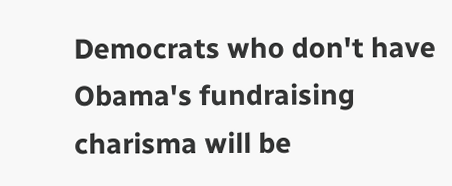Democrats who don't have Obama's fundraising charisma will be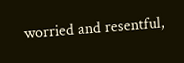worried and resentful,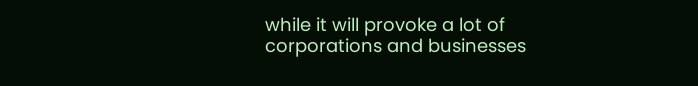while it will provoke a lot of corporations and businesses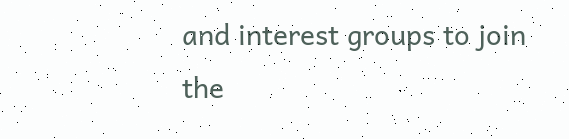and interest groups to join the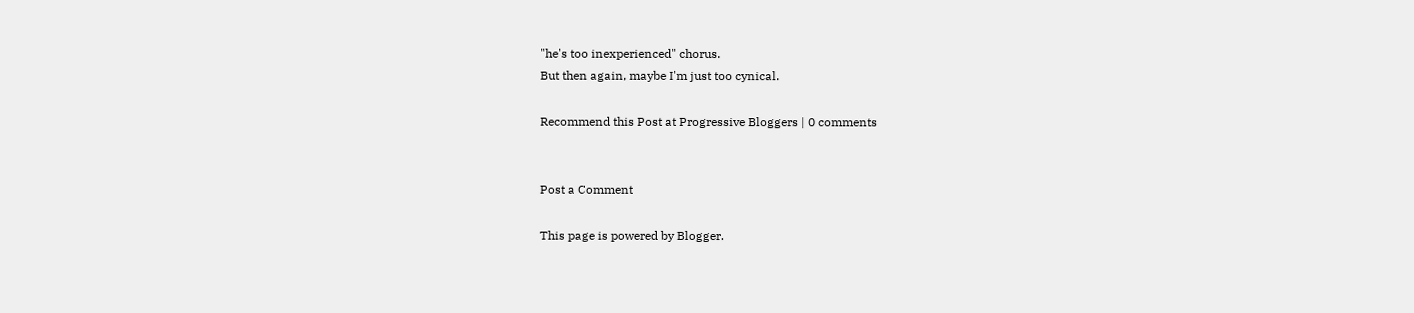"he's too inexperienced" chorus.
But then again, maybe I'm just too cynical.

Recommend this Post at Progressive Bloggers | 0 comments


Post a Comment

This page is powered by Blogger.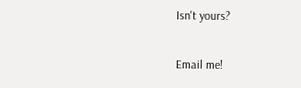Isn't yours?

Email me!